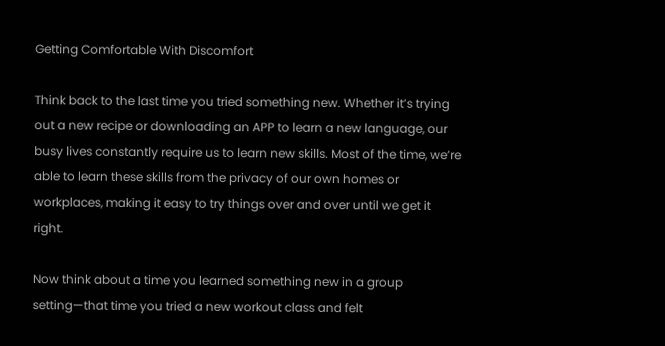Getting Comfortable With Discomfort

Think back to the last time you tried something new. Whether it’s trying out a new recipe or downloading an APP to learn a new language, our busy lives constantly require us to learn new skills. Most of the time, we’re able to learn these skills from the privacy of our own homes or workplaces, making it easy to try things over and over until we get it right.

Now think about a time you learned something new in a group setting—that time you tried a new workout class and felt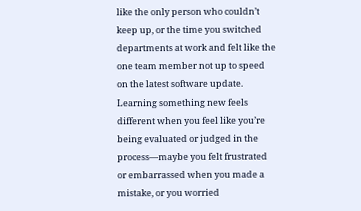like the only person who couldn’t keep up, or the time you switched departments at work and felt like the one team member not up to speed on the latest software update. Learning something new feels different when you feel like you’re being evaluated or judged in the process—maybe you felt frustrated or embarrassed when you made a mistake, or you worried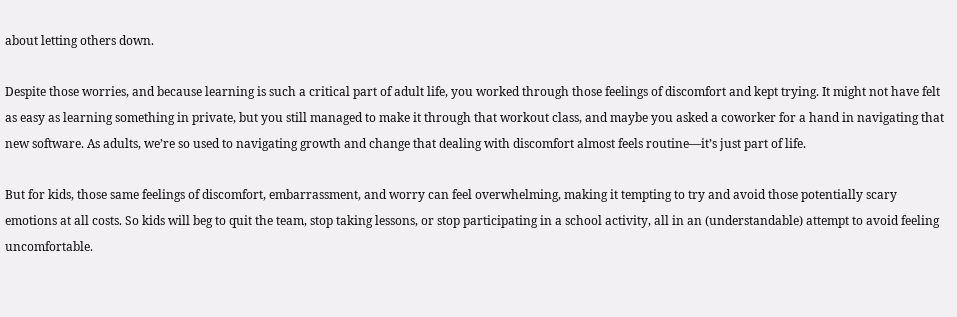about letting others down.

Despite those worries, and because learning is such a critical part of adult life, you worked through those feelings of discomfort and kept trying. It might not have felt as easy as learning something in private, but you still managed to make it through that workout class, and maybe you asked a coworker for a hand in navigating that new software. As adults, we’re so used to navigating growth and change that dealing with discomfort almost feels routine—it’s just part of life.

But for kids, those same feelings of discomfort, embarrassment, and worry can feel overwhelming, making it tempting to try and avoid those potentially scary emotions at all costs. So kids will beg to quit the team, stop taking lessons, or stop participating in a school activity, all in an (understandable) attempt to avoid feeling uncomfortable.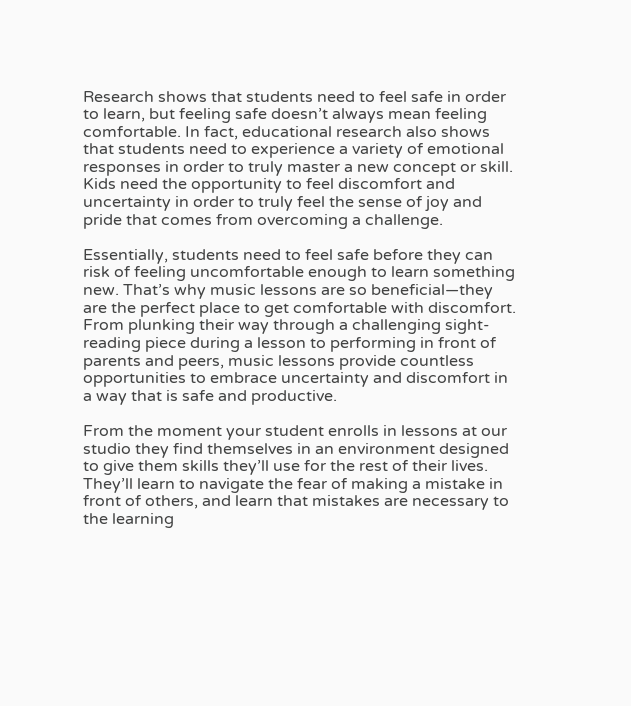Research shows that students need to feel safe in order to learn, but feeling safe doesn’t always mean feeling comfortable. In fact, educational research also shows that students need to experience a variety of emotional responses in order to truly master a new concept or skill. Kids need the opportunity to feel discomfort and uncertainty in order to truly feel the sense of joy and pride that comes from overcoming a challenge.

Essentially, students need to feel safe before they can risk of feeling uncomfortable enough to learn something new. That’s why music lessons are so beneficial—they are the perfect place to get comfortable with discomfort. From plunking their way through a challenging sight-reading piece during a lesson to performing in front of parents and peers, music lessons provide countless opportunities to embrace uncertainty and discomfort in a way that is safe and productive.

From the moment your student enrolls in lessons at our studio they find themselves in an environment designed to give them skills they’ll use for the rest of their lives. They’ll learn to navigate the fear of making a mistake in front of others, and learn that mistakes are necessary to the learning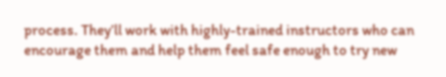process. They’ll work with highly-trained instructors who can encourage them and help them feel safe enough to try new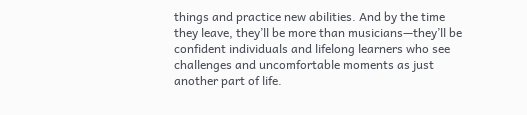things and practice new abilities. And by the time they leave, they’ll be more than musicians—they’ll be confident individuals and lifelong learners who see challenges and uncomfortable moments as just another part of life.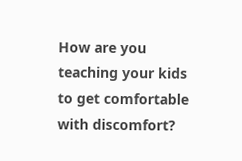How are you teaching your kids to get comfortable with discomfort?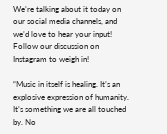We’re talking about it today on our social media channels, and we’d love to hear your input! Follow our discussion on Instagram to weigh in!

“Music in itself is healing. It’s an explosive expression of humanity. It’s something we are all touched by. No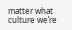matter what culture we’re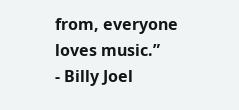from, everyone loves music.”
- Billy Joel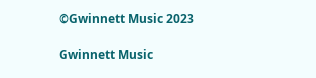©Gwinnett Music 2023

Gwinnett Music